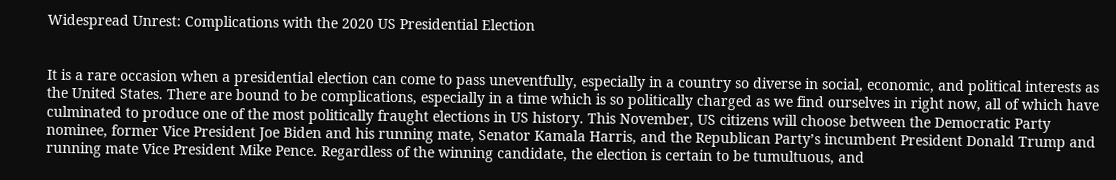Widespread Unrest: Complications with the 2020 US Presidential Election


It is a rare occasion when a presidential election can come to pass uneventfully, especially in a country so diverse in social, economic, and political interests as the United States. There are bound to be complications, especially in a time which is so politically charged as we find ourselves in right now, all of which have culminated to produce one of the most politically fraught elections in US history. This November, US citizens will choose between the Democratic Party nominee, former Vice President Joe Biden and his running mate, Senator Kamala Harris, and the Republican Party’s incumbent President Donald Trump and running mate Vice President Mike Pence. Regardless of the winning candidate, the election is certain to be tumultuous, and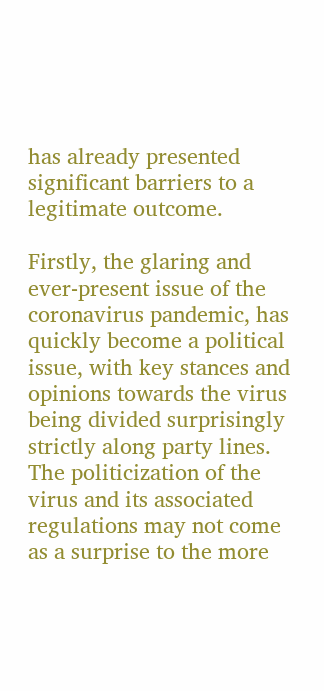has already presented significant barriers to a legitimate outcome.

Firstly, the glaring and ever-present issue of the coronavirus pandemic, has quickly become a political issue, with key stances and opinions towards the virus being divided surprisingly strictly along party lines. The politicization of the virus and its associated regulations may not come as a surprise to the more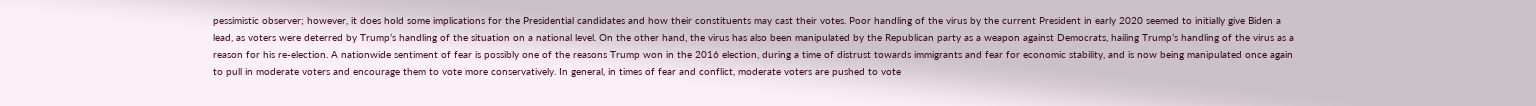pessimistic observer; however, it does hold some implications for the Presidential candidates and how their constituents may cast their votes. Poor handling of the virus by the current President in early 2020 seemed to initially give Biden a lead, as voters were deterred by Trump’s handling of the situation on a national level. On the other hand, the virus has also been manipulated by the Republican party as a weapon against Democrats, hailing Trump’s handling of the virus as a reason for his re-election. A nationwide sentiment of fear is possibly one of the reasons Trump won in the 2016 election, during a time of distrust towards immigrants and fear for economic stability, and is now being manipulated once again to pull in moderate voters and encourage them to vote more conservatively. In general, in times of fear and conflict, moderate voters are pushed to vote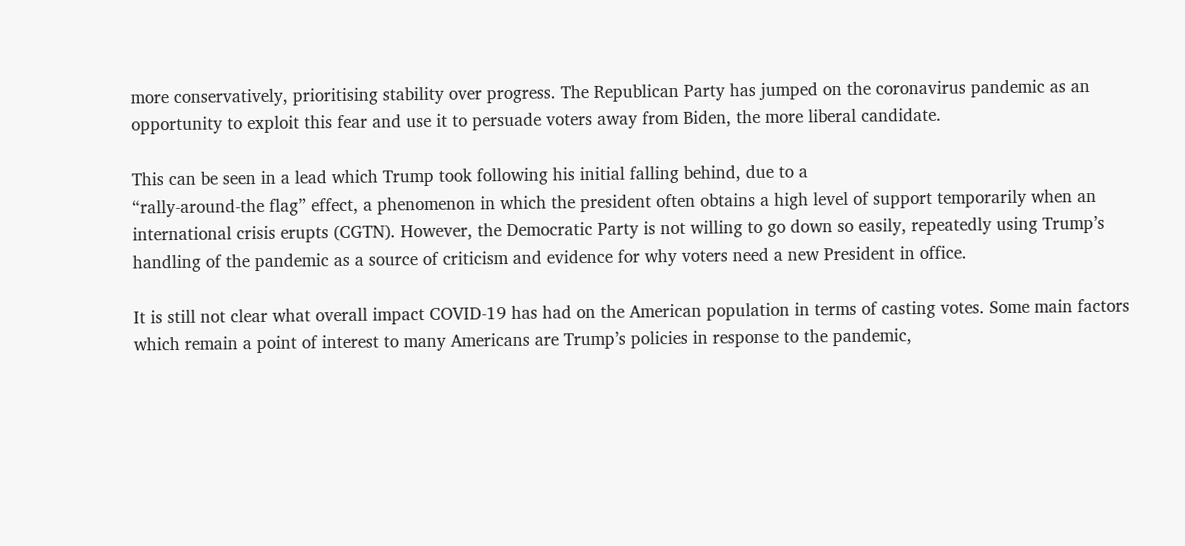more conservatively, prioritising stability over progress. The Republican Party has jumped on the coronavirus pandemic as an opportunity to exploit this fear and use it to persuade voters away from Biden, the more liberal candidate.

This can be seen in a lead which Trump took following his initial falling behind, due to a
“rally-around-the flag” effect, a phenomenon in which the president often obtains a high level of support temporarily when an international crisis erupts (CGTN). However, the Democratic Party is not willing to go down so easily, repeatedly using Trump’s handling of the pandemic as a source of criticism and evidence for why voters need a new President in office.

It is still not clear what overall impact COVID-19 has had on the American population in terms of casting votes. Some main factors which remain a point of interest to many Americans are Trump’s policies in response to the pandemic,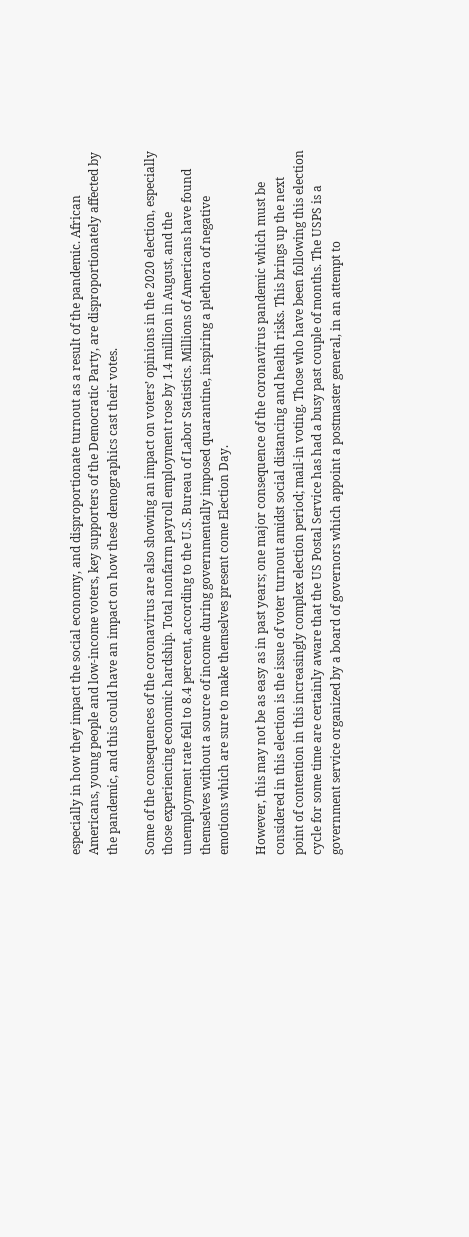especially in how they impact the social economy, and disproportionate turnout as a result of the pandemic. African Americans, young people and low-income voters, key supporters of the Democratic Party, are disproportionately affected by the pandemic, and this could have an impact on how these demographics cast their votes.

Some of the consequences of the coronavirus are also showing an impact on voters’ opinions in the 2020 election, especially those experiencing economic hardship. Total nonfarm payroll employment rose by 1.4 million in August, and the unemployment rate fell to 8.4 percent, according to the U.S. Bureau of Labor Statistics. Millions of Americans have found themselves without a source of income during governmentally imposed quarantine, inspiring a plethora of negative emotions which are sure to make themselves present come Election Day.

However, this may not be as easy as in past years; one major consequence of the coronavirus pandemic which must be considered in this election is the issue of voter turnout amidst social distancing and health risks. This brings up the next point of contention in this increasingly complex election period; mail-in voting. Those who have been following this election cycle for some time are certainly aware that the US Postal Service has had a busy past couple of months. The USPS is a government service organized by a board of governors which appoint a postmaster general, in an attempt to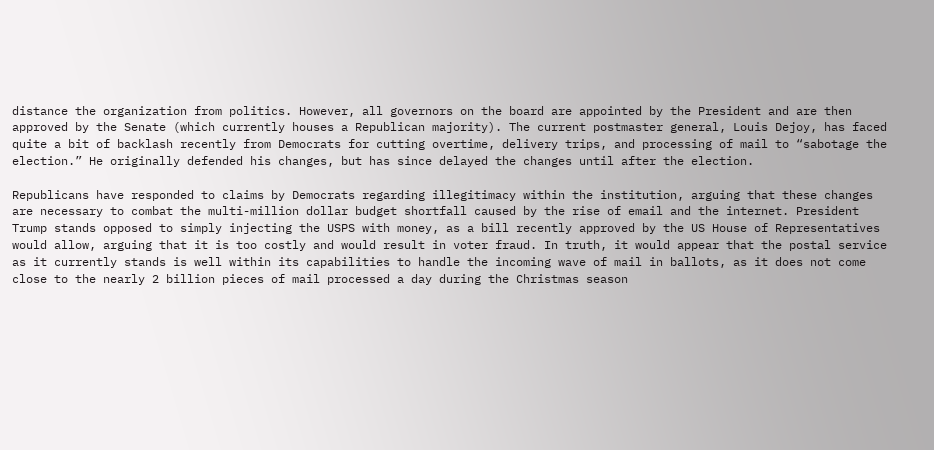distance the organization from politics. However, all governors on the board are appointed by the President and are then approved by the Senate (which currently houses a Republican majority). The current postmaster general, Louis Dejoy, has faced quite a bit of backlash recently from Democrats for cutting overtime, delivery trips, and processing of mail to “sabotage the election.” He originally defended his changes, but has since delayed the changes until after the election.

Republicans have responded to claims by Democrats regarding illegitimacy within the institution, arguing that these changes are necessary to combat the multi-million dollar budget shortfall caused by the rise of email and the internet. President Trump stands opposed to simply injecting the USPS with money, as a bill recently approved by the US House of Representatives would allow, arguing that it is too costly and would result in voter fraud. In truth, it would appear that the postal service as it currently stands is well within its capabilities to handle the incoming wave of mail in ballots, as it does not come close to the nearly 2 billion pieces of mail processed a day during the Christmas season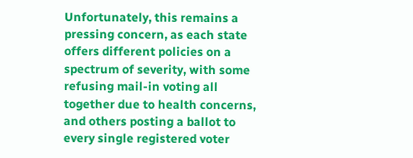Unfortunately, this remains a pressing concern, as each state offers different policies on a spectrum of severity, with some refusing mail-in voting all together due to health concerns, and others posting a ballot to every single registered voter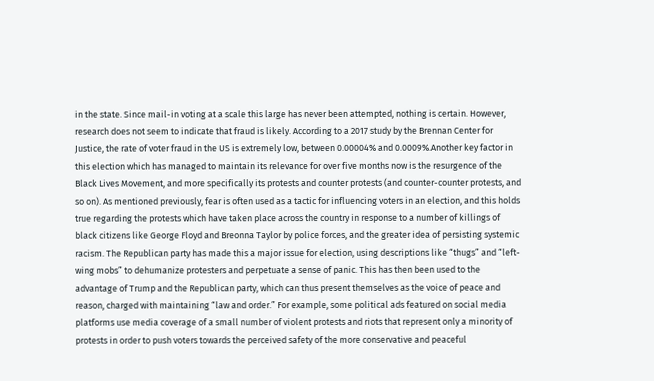in the state. Since mail-in voting at a scale this large has never been attempted, nothing is certain. However, research does not seem to indicate that fraud is likely. According to a 2017 study by the Brennan Center for Justice, the rate of voter fraud in the US is extremely low, between 0.00004% and 0.0009%.Another key factor in this election which has managed to maintain its relevance for over five months now is the resurgence of the Black Lives Movement, and more specifically its protests and counter protests (and counter-counter protests, and so on). As mentioned previously, fear is often used as a tactic for influencing voters in an election, and this holds true regarding the protests which have taken place across the country in response to a number of killings of black citizens like George Floyd and Breonna Taylor by police forces, and the greater idea of persisting systemic racism. The Republican party has made this a major issue for election, using descriptions like “thugs” and “left-wing mobs” to dehumanize protesters and perpetuate a sense of panic. This has then been used to the advantage of Trump and the Republican party, which can thus present themselves as the voice of peace and reason, charged with maintaining “law and order.” For example, some political ads featured on social media platforms use media coverage of a small number of violent protests and riots that represent only a minority of protests in order to push voters towards the perceived safety of the more conservative and peaceful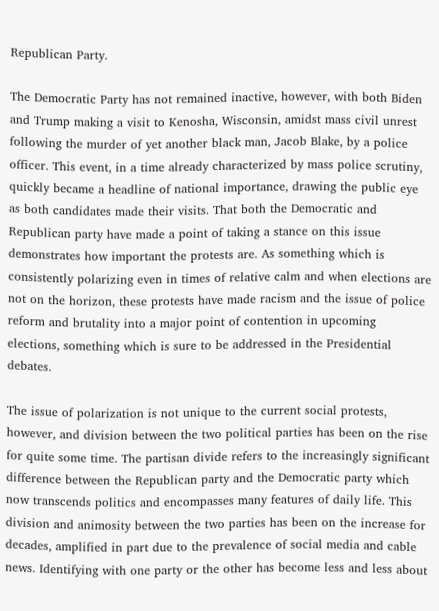Republican Party.

The Democratic Party has not remained inactive, however, with both Biden and Trump making a visit to Kenosha, Wisconsin, amidst mass civil unrest following the murder of yet another black man, Jacob Blake, by a police officer. This event, in a time already characterized by mass police scrutiny, quickly became a headline of national importance, drawing the public eye as both candidates made their visits. That both the Democratic and Republican party have made a point of taking a stance on this issue demonstrates how important the protests are. As something which is consistently polarizing even in times of relative calm and when elections are not on the horizon, these protests have made racism and the issue of police reform and brutality into a major point of contention in upcoming elections, something which is sure to be addressed in the Presidential debates.

The issue of polarization is not unique to the current social protests, however, and division between the two political parties has been on the rise for quite some time. The partisan divide refers to the increasingly significant difference between the Republican party and the Democratic party which now transcends politics and encompasses many features of daily life. This division and animosity between the two parties has been on the increase for decades, amplified in part due to the prevalence of social media and cable news. Identifying with one party or the other has become less and less about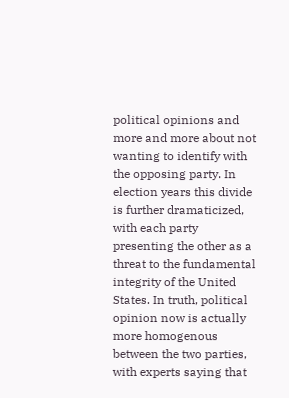political opinions and more and more about not wanting to identify with the opposing party. In election years this divide is further dramaticized, with each party presenting the other as a threat to the fundamental integrity of the United States. In truth, political opinion now is actually more homogenous between the two parties, with experts saying that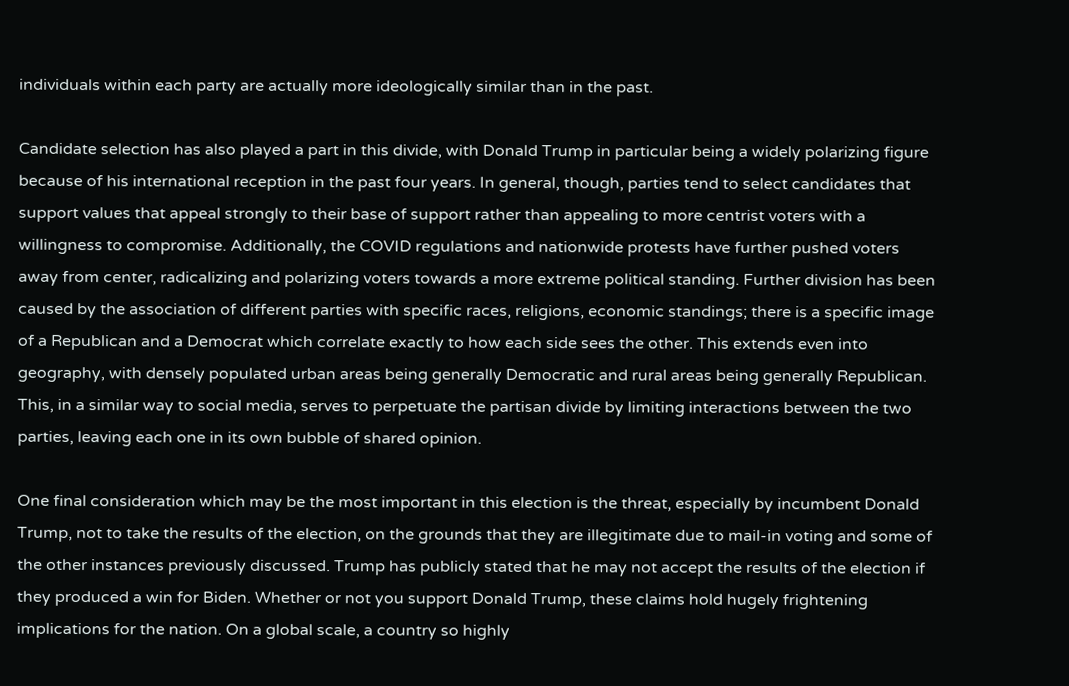individuals within each party are actually more ideologically similar than in the past.

Candidate selection has also played a part in this divide, with Donald Trump in particular being a widely polarizing figure because of his international reception in the past four years. In general, though, parties tend to select candidates that support values that appeal strongly to their base of support rather than appealing to more centrist voters with a willingness to compromise. Additionally, the COVID regulations and nationwide protests have further pushed voters away from center, radicalizing and polarizing voters towards a more extreme political standing. Further division has been caused by the association of different parties with specific races, religions, economic standings; there is a specific image of a Republican and a Democrat which correlate exactly to how each side sees the other. This extends even into geography, with densely populated urban areas being generally Democratic and rural areas being generally Republican. This, in a similar way to social media, serves to perpetuate the partisan divide by limiting interactions between the two parties, leaving each one in its own bubble of shared opinion.

One final consideration which may be the most important in this election is the threat, especially by incumbent Donald Trump, not to take the results of the election, on the grounds that they are illegitimate due to mail-in voting and some of the other instances previously discussed. Trump has publicly stated that he may not accept the results of the election if they produced a win for Biden. Whether or not you support Donald Trump, these claims hold hugely frightening implications for the nation. On a global scale, a country so highly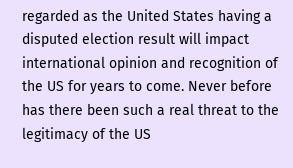regarded as the United States having a disputed election result will impact international opinion and recognition of the US for years to come. Never before has there been such a real threat to the legitimacy of the US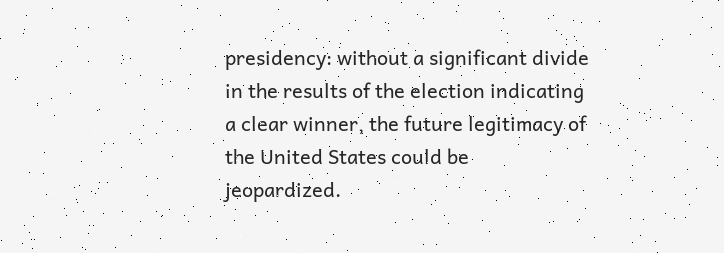presidency: without a significant divide in the results of the election indicating a clear winner, the future legitimacy of the United States could be jeopardized.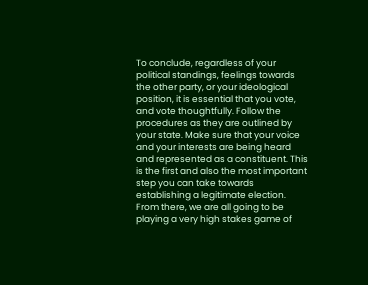To conclude, regardless of your political standings, feelings towards the other party, or your ideological position, it is essential that you vote, and vote thoughtfully. Follow the procedures as they are outlined by your state. Make sure that your voice and your interests are being heard and represented as a constituent. This is the first and also the most important step you can take towards establishing a legitimate election. From there, we are all going to be playing a very high stakes game of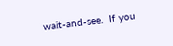wait-and-see.  If you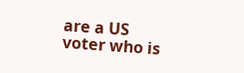are a US voter who is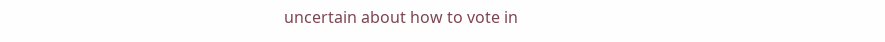uncertain about how to vote in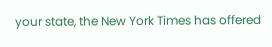your state, the New York Times has offered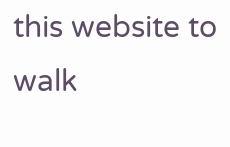this website to walk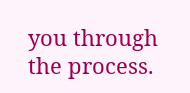you through the process.